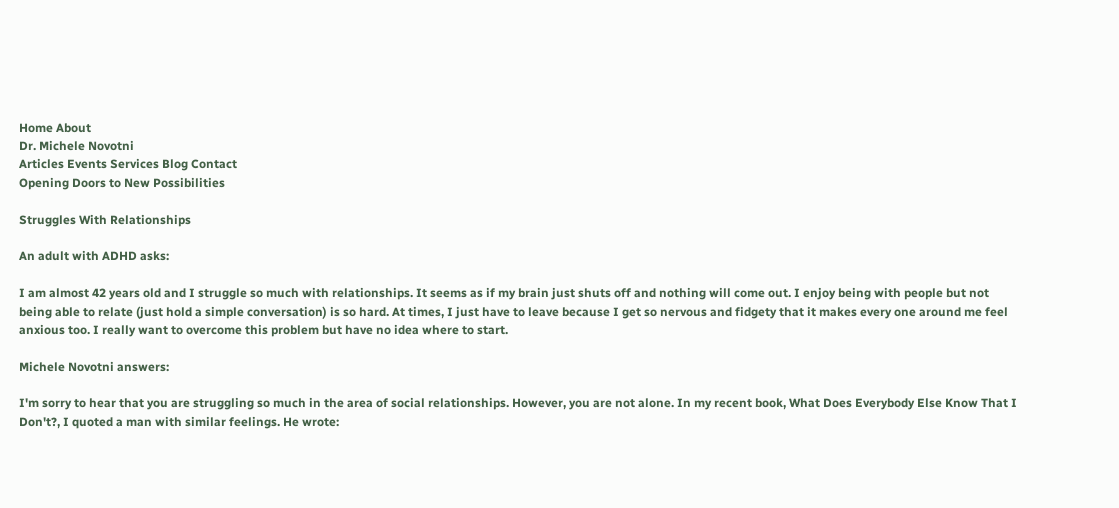Home About
Dr. Michele Novotni
Articles Events Services Blog Contact
Opening Doors to New Possibilities

Struggles With Relationships

An adult with ADHD asks:

I am almost 42 years old and I struggle so much with relationships. It seems as if my brain just shuts off and nothing will come out. I enjoy being with people but not being able to relate (just hold a simple conversation) is so hard. At times, I just have to leave because I get so nervous and fidgety that it makes every one around me feel anxious too. I really want to overcome this problem but have no idea where to start.

Michele Novotni answers:

I'm sorry to hear that you are struggling so much in the area of social relationships. However, you are not alone. In my recent book, What Does Everybody Else Know That I Don't?, I quoted a man with similar feelings. He wrote: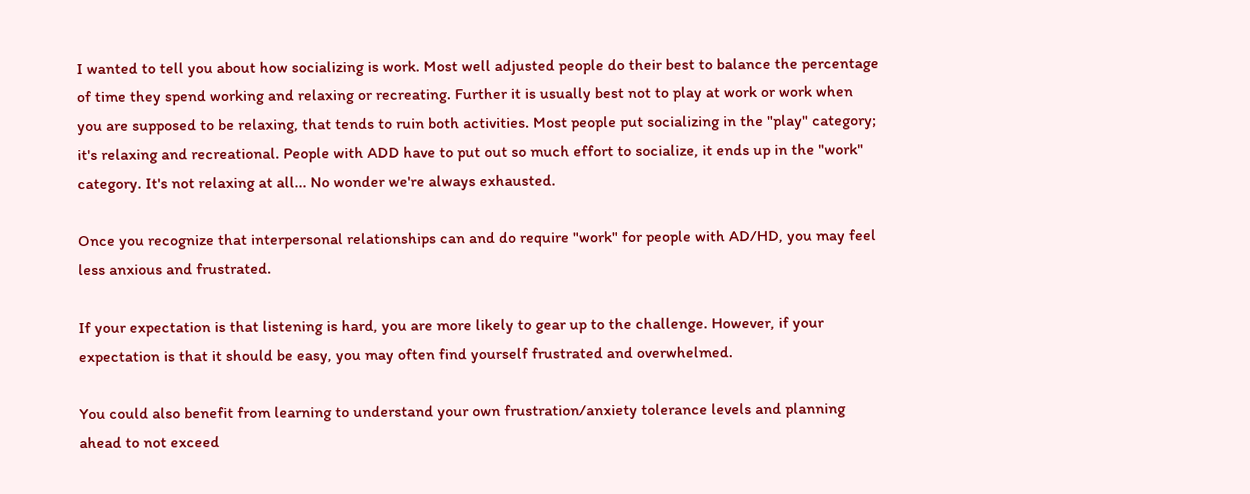I wanted to tell you about how socializing is work. Most well adjusted people do their best to balance the percentage of time they spend working and relaxing or recreating. Further it is usually best not to play at work or work when you are supposed to be relaxing, that tends to ruin both activities. Most people put socializing in the "play" category; it's relaxing and recreational. People with ADD have to put out so much effort to socialize, it ends up in the "work" category. It's not relaxing at all... No wonder we're always exhausted.

Once you recognize that interpersonal relationships can and do require "work" for people with AD/HD, you may feel less anxious and frustrated.

If your expectation is that listening is hard, you are more likely to gear up to the challenge. However, if your expectation is that it should be easy, you may often find yourself frustrated and overwhelmed.

You could also benefit from learning to understand your own frustration/anxiety tolerance levels and planning ahead to not exceed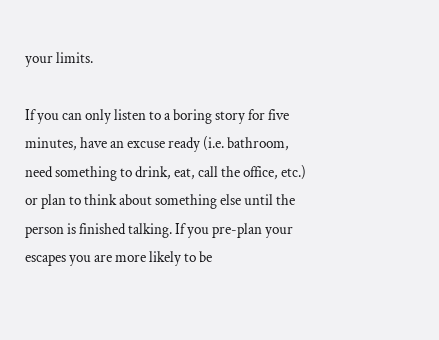your limits.

If you can only listen to a boring story for five minutes, have an excuse ready (i.e. bathroom, need something to drink, eat, call the office, etc.) or plan to think about something else until the person is finished talking. If you pre-plan your escapes you are more likely to be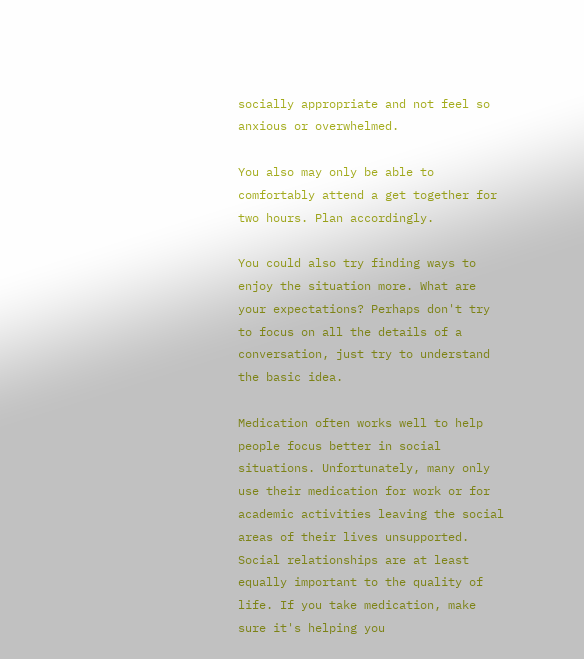socially appropriate and not feel so anxious or overwhelmed.

You also may only be able to comfortably attend a get together for two hours. Plan accordingly.

You could also try finding ways to enjoy the situation more. What are your expectations? Perhaps don't try to focus on all the details of a conversation, just try to understand the basic idea.

Medication often works well to help people focus better in social situations. Unfortunately, many only use their medication for work or for academic activities leaving the social areas of their lives unsupported. Social relationships are at least equally important to the quality of life. If you take medication, make sure it's helping you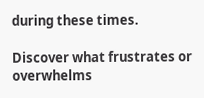during these times.

Discover what frustrates or overwhelms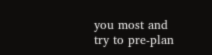you most and try to pre-plan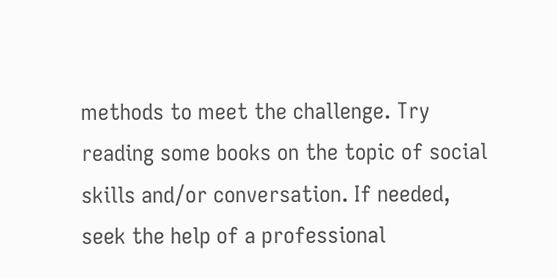methods to meet the challenge. Try reading some books on the topic of social skills and/or conversation. If needed, seek the help of a professional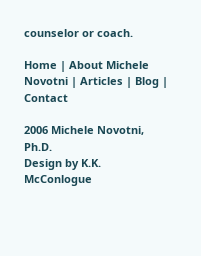counselor or coach.

Home | About Michele Novotni | Articles | Blog | Contact

2006 Michele Novotni, Ph.D.
Design by K.K. McConlogue